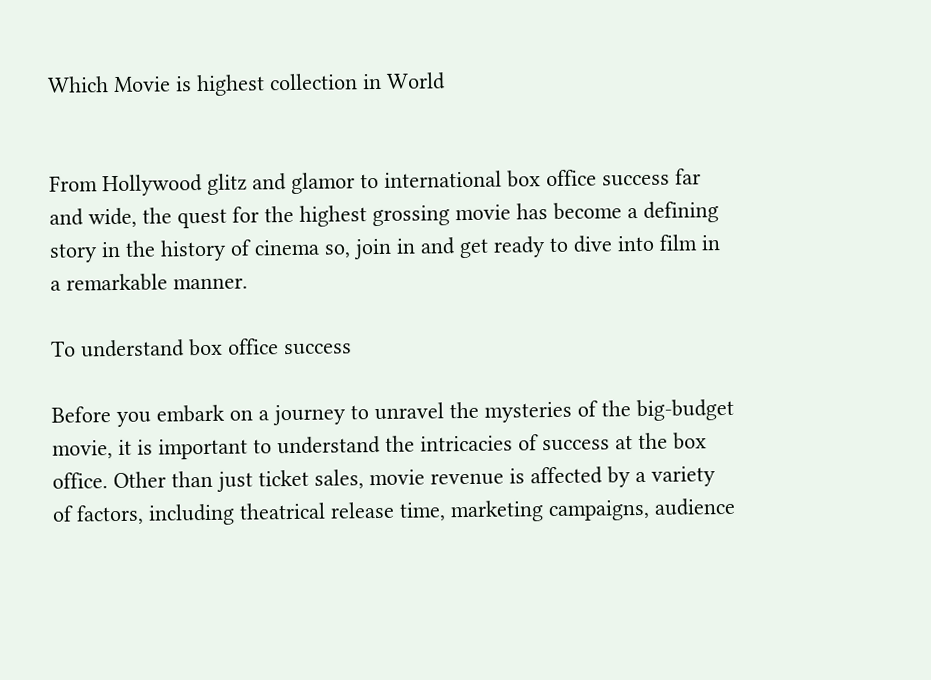Which Movie is highest collection in World


From Hollywood glitz and glamor to international box office success far and wide, the quest for the highest grossing movie has become a defining story in the history of cinema so, join in and get ready to dive into film in a remarkable manner.

To understand box office success

Before you embark on a journey to unravel the mysteries of the big-budget movie, it is important to understand the intricacies of success at the box office. Other than just ticket sales, movie revenue is affected by a variety of factors, including theatrical release time, marketing campaigns, audience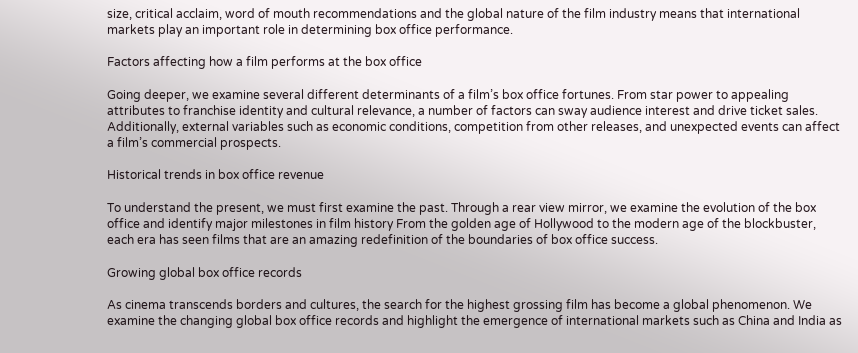size, critical acclaim, word of mouth recommendations and the global nature of the film industry means that international markets play an important role in determining box office performance.

Factors affecting how a film performs at the box office

Going deeper, we examine several different determinants of a film’s box office fortunes. From star power to appealing attributes to franchise identity and cultural relevance, a number of factors can sway audience interest and drive ticket sales. Additionally, external variables such as economic conditions, competition from other releases, and unexpected events can affect a film’s commercial prospects.

Historical trends in box office revenue

To understand the present, we must first examine the past. Through a rear view mirror, we examine the evolution of the box office and identify major milestones in film history From the golden age of Hollywood to the modern age of the blockbuster, each era has seen films that are an amazing redefinition of the boundaries of box office success.

Growing global box office records

As cinema transcends borders and cultures, the search for the highest grossing film has become a global phenomenon. We examine the changing global box office records and highlight the emergence of international markets such as China and India as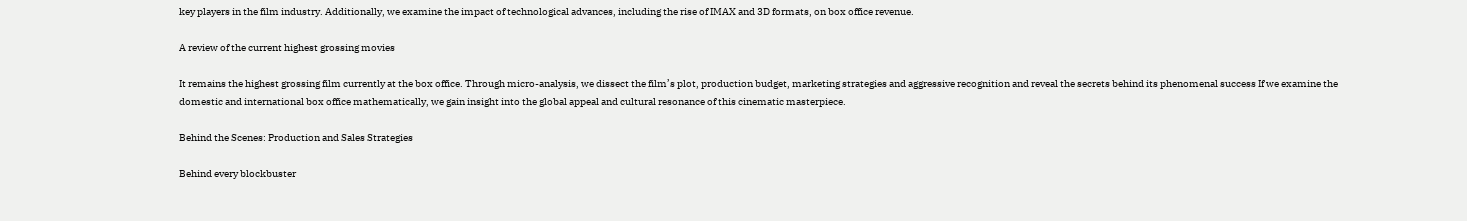key players in the film industry. Additionally, we examine the impact of technological advances, including the rise of IMAX and 3D formats, on box office revenue.

A review of the current highest grossing movies

It remains the highest grossing film currently at the box office. Through micro-analysis, we dissect the film’s plot, production budget, marketing strategies and aggressive recognition and reveal the secrets behind its phenomenal success If we examine the domestic and international box office mathematically, we gain insight into the global appeal and cultural resonance of this cinematic masterpiece.

Behind the Scenes: Production and Sales Strategies

Behind every blockbuster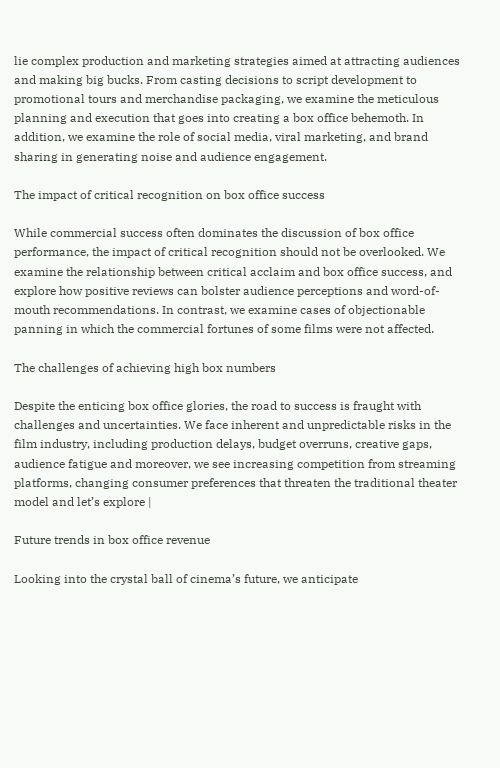lie complex production and marketing strategies aimed at attracting audiences and making big bucks. From casting decisions to script development to promotional tours and merchandise packaging, we examine the meticulous planning and execution that goes into creating a box office behemoth. In addition, we examine the role of social media, viral marketing, and brand sharing in generating noise and audience engagement.

The impact of critical recognition on box office success

While commercial success often dominates the discussion of box office performance, the impact of critical recognition should not be overlooked. We examine the relationship between critical acclaim and box office success, and explore how positive reviews can bolster audience perceptions and word-of-mouth recommendations. In contrast, we examine cases of objectionable panning in which the commercial fortunes of some films were not affected.

The challenges of achieving high box numbers

Despite the enticing box office glories, the road to success is fraught with challenges and uncertainties. We face inherent and unpredictable risks in the film industry, including production delays, budget overruns, creative gaps, audience fatigue and moreover, we see increasing competition from streaming platforms, changing consumer preferences that threaten the traditional theater model and let’s explore |

Future trends in box office revenue

Looking into the crystal ball of cinema’s future, we anticipate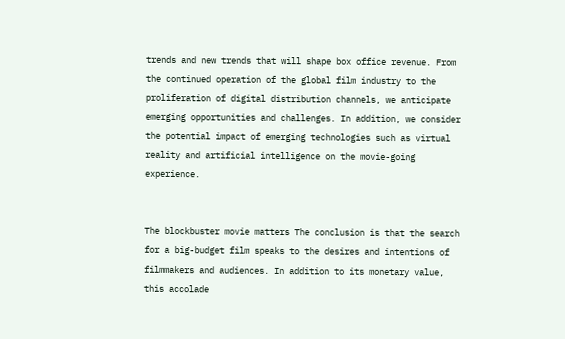trends and new trends that will shape box office revenue. From the continued operation of the global film industry to the proliferation of digital distribution channels, we anticipate emerging opportunities and challenges. In addition, we consider the potential impact of emerging technologies such as virtual reality and artificial intelligence on the movie-going experience.


The blockbuster movie matters The conclusion is that the search for a big-budget film speaks to the desires and intentions of filmmakers and audiences. In addition to its monetary value, this accolade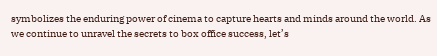symbolizes the enduring power of cinema to capture hearts and minds around the world. As we continue to unravel the secrets to box office success, let’s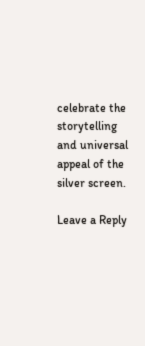celebrate the storytelling and universal appeal of the silver screen.

Leave a Reply